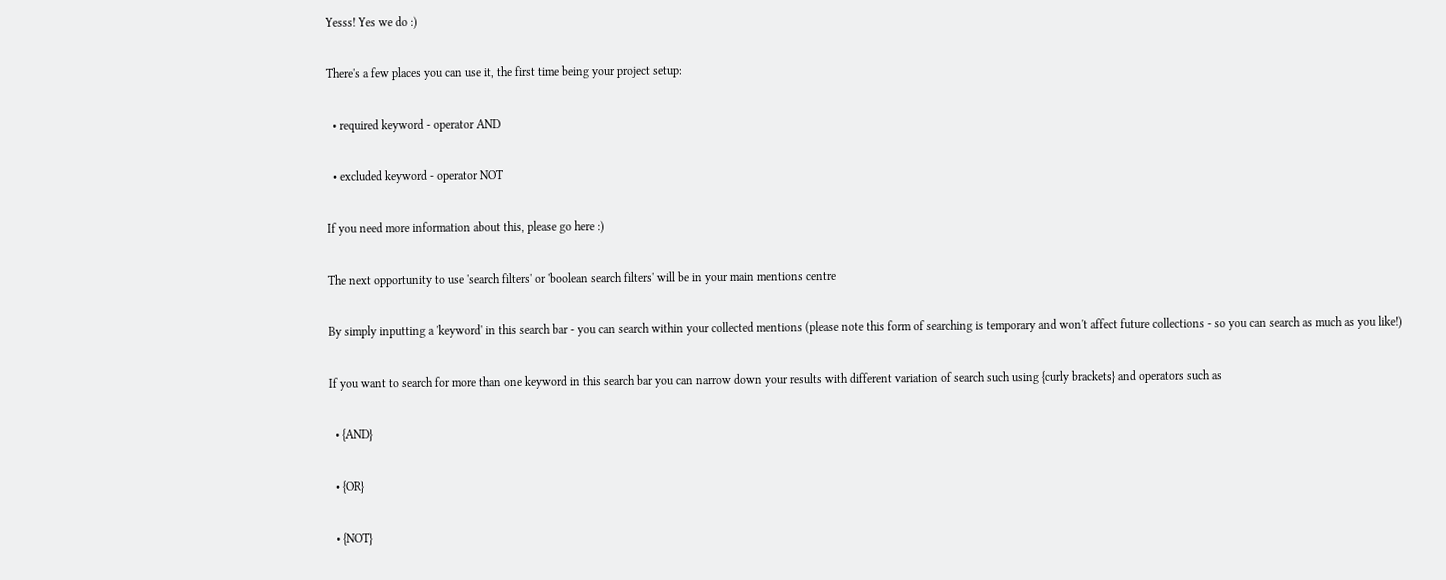Yesss! Yes we do :)

There's a few places you can use it, the first time being your project setup:

  • required keyword - operator AND

  • excluded keyword - operator NOT

If you need more information about this, please go here :)

The next opportunity to use 'search filters' or 'boolean search filters' will be in your main mentions centre

By simply inputting a 'keyword' in this search bar - you can search within your collected mentions (please note this form of searching is temporary and won't affect future collections - so you can search as much as you like!)

If you want to search for more than one keyword in this search bar you can narrow down your results with different variation of search such using {curly brackets} and operators such as

  • {AND}

  • {OR}

  • {NOT}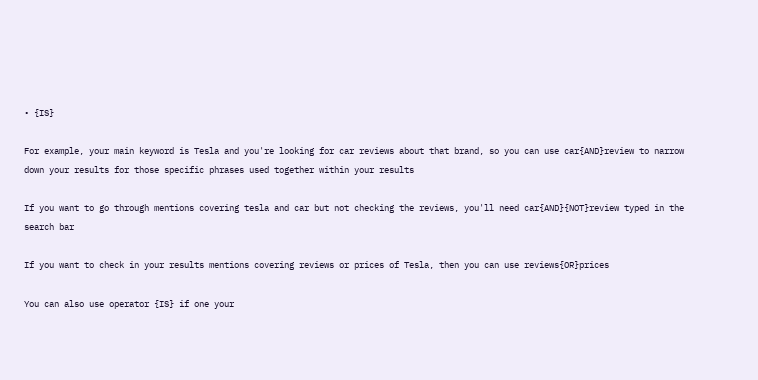• {IS}

For example, your main keyword is Tesla and you're looking for car reviews about that brand, so you can use car{AND}review to narrow down your results for those specific phrases used together within your results

If you want to go through mentions covering tesla and car but not checking the reviews, you'll need car{AND}{NOT}review typed in the search bar

If you want to check in your results mentions covering reviews or prices of Tesla, then you can use reviews{OR}prices

You can also use operator {IS} if one your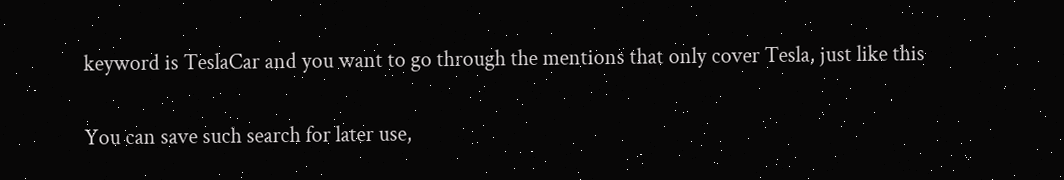keyword is TeslaCar and you want to go through the mentions that only cover Tesla, just like this

You can save such search for later use,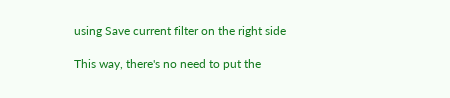using Save current filter on the right side

This way, there's no need to put the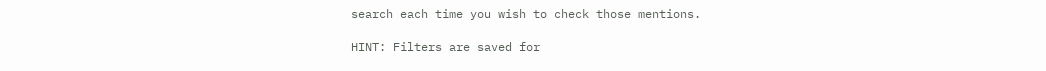search each time you wish to check those mentions.

HINT: Filters are saved for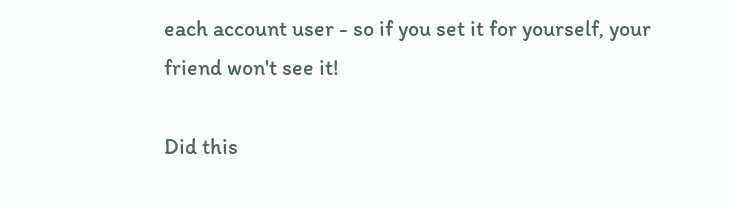each account user - so if you set it for yourself, your friend won't see it!

Did this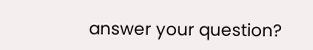answer your question?